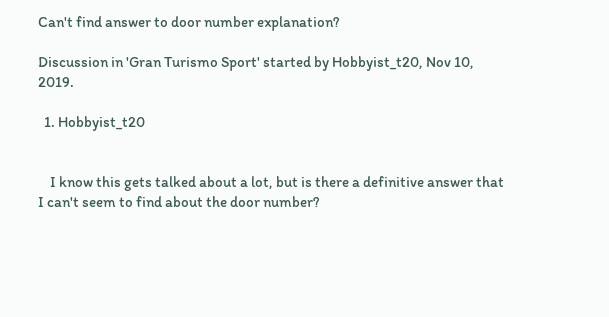Can't find answer to door number explanation?

Discussion in 'Gran Turismo Sport' started by Hobbyist_t20, Nov 10, 2019.

  1. Hobbyist_t20


    I know this gets talked about a lot, but is there a definitive answer that I can't seem to find about the door number?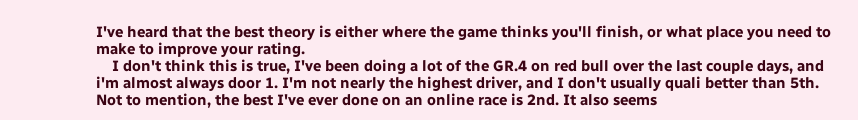I've heard that the best theory is either where the game thinks you'll finish, or what place you need to make to improve your rating.
    I don't think this is true, I've been doing a lot of the GR.4 on red bull over the last couple days, and i'm almost always door 1. I'm not nearly the highest driver, and I don't usually quali better than 5th. Not to mention, the best I've ever done on an online race is 2nd. It also seems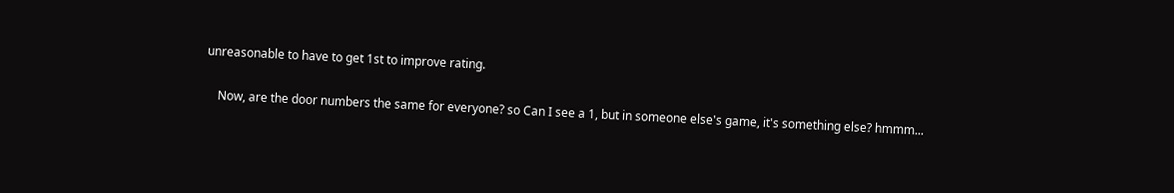unreasonable to have to get 1st to improve rating.

    Now, are the door numbers the same for everyone? so Can I see a 1, but in someone else's game, it's something else? hmmm...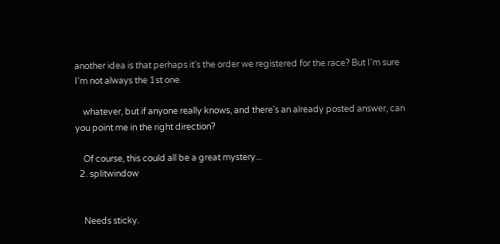another idea is that perhaps it's the order we registered for the race? But I'm sure I'm not always the 1st one.

    whatever, but if anyone really knows, and there's an already posted answer, can you point me in the right direction?

    Of course, this could all be a great mystery...
  2. splitwindow


    Needs sticky.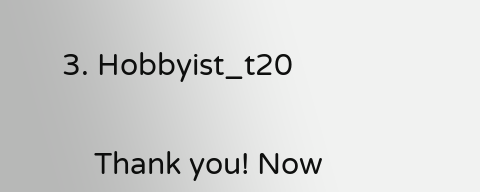3. Hobbyist_t20


    Thank you! Now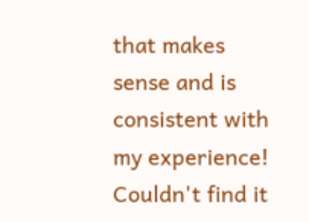that makes sense and is consistent with my experience! Couldn't find it